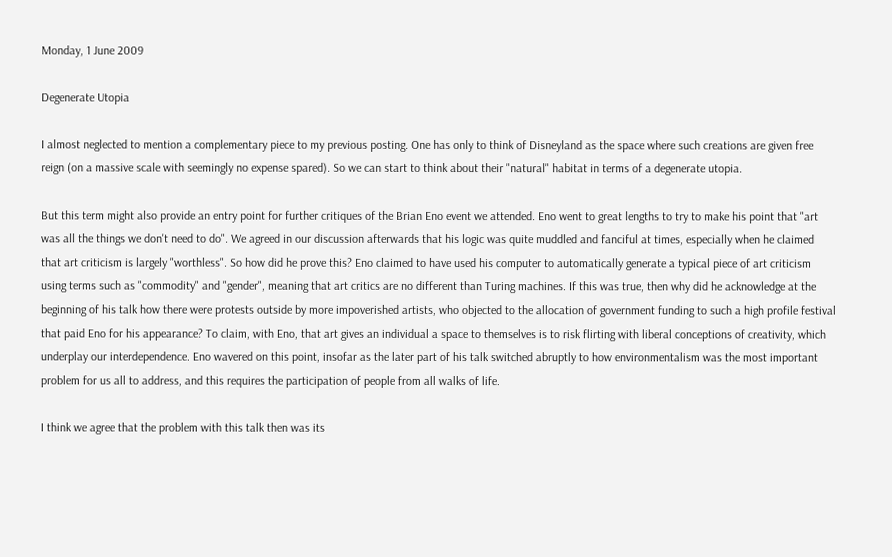Monday, 1 June 2009

Degenerate Utopia

I almost neglected to mention a complementary piece to my previous posting. One has only to think of Disneyland as the space where such creations are given free reign (on a massive scale with seemingly no expense spared). So we can start to think about their "natural" habitat in terms of a degenerate utopia.

But this term might also provide an entry point for further critiques of the Brian Eno event we attended. Eno went to great lengths to try to make his point that "art was all the things we don't need to do". We agreed in our discussion afterwards that his logic was quite muddled and fanciful at times, especially when he claimed that art criticism is largely "worthless". So how did he prove this? Eno claimed to have used his computer to automatically generate a typical piece of art criticism using terms such as "commodity" and "gender", meaning that art critics are no different than Turing machines. If this was true, then why did he acknowledge at the beginning of his talk how there were protests outside by more impoverished artists, who objected to the allocation of government funding to such a high profile festival that paid Eno for his appearance? To claim, with Eno, that art gives an individual a space to themselves is to risk flirting with liberal conceptions of creativity, which underplay our interdependence. Eno wavered on this point, insofar as the later part of his talk switched abruptly to how environmentalism was the most important problem for us all to address, and this requires the participation of people from all walks of life.

I think we agree that the problem with this talk then was its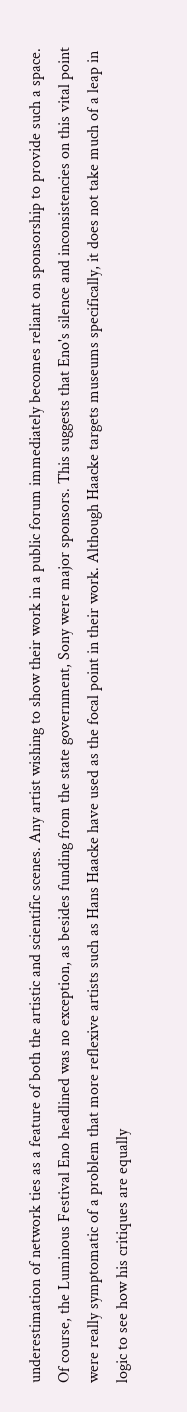underestimation of network ties as a feature of both the artistic and scientific scenes. Any artist wishing to show their work in a public forum immediately becomes reliant on sponsorship to provide such a space. Of course, the Luminous Festival Eno headlined was no exception, as besides funding from the state government, Sony were major sponsors. This suggests that Eno's silence and inconsistencies on this vital point were really symptomatic of a problem that more reflexive artists such as Hans Haacke have used as the focal point in their work. Although Haacke targets museums specifically, it does not take much of a leap in logic to see how his critiques are equally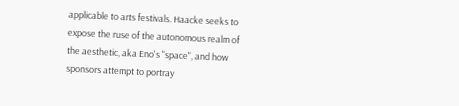applicable to arts festivals. Haacke seeks to expose the ruse of the autonomous realm of the aesthetic, aka Eno's "space", and how sponsors attempt to portray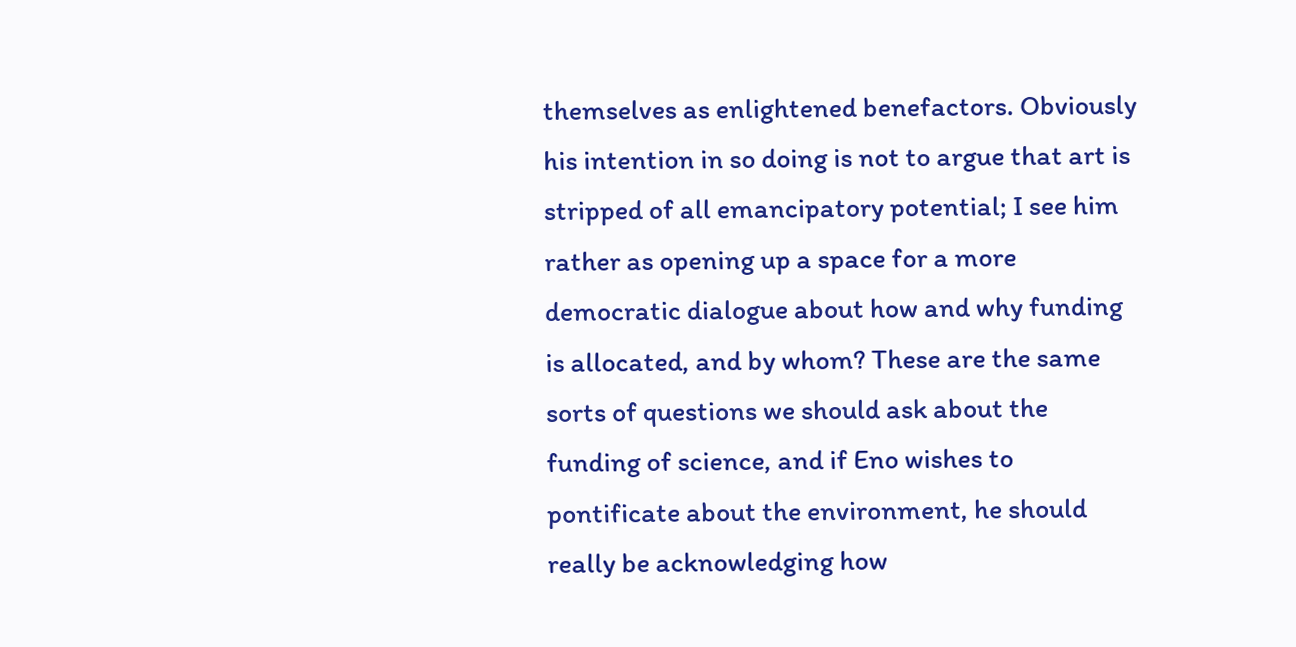themselves as enlightened benefactors. Obviously his intention in so doing is not to argue that art is stripped of all emancipatory potential; I see him rather as opening up a space for a more democratic dialogue about how and why funding is allocated, and by whom? These are the same sorts of questions we should ask about the funding of science, and if Eno wishes to pontificate about the environment, he should really be acknowledging how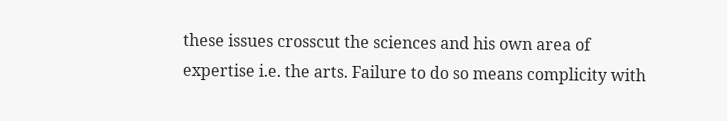these issues crosscut the sciences and his own area of expertise i.e. the arts. Failure to do so means complicity with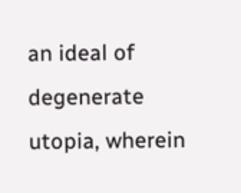an ideal of degenerate utopia, wherein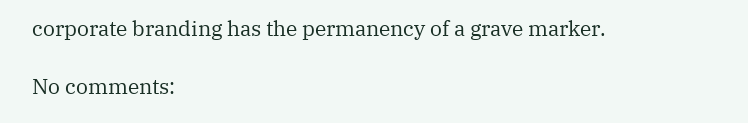corporate branding has the permanency of a grave marker.

No comments: